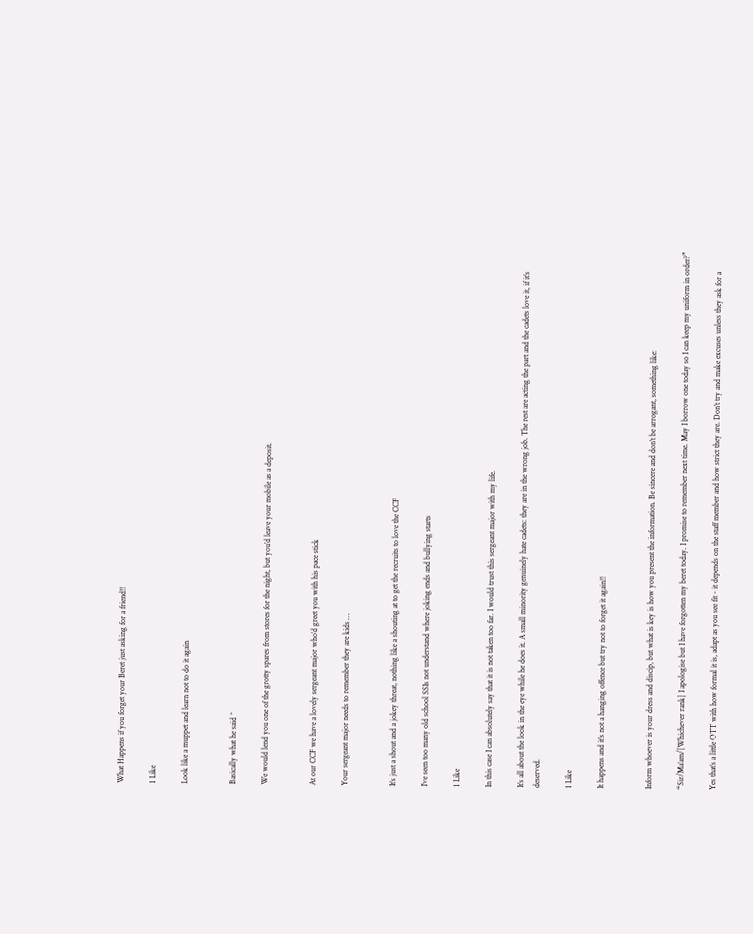What Happens if you forget your Beret just asking for a friend!!

1 Like

Look like a muppet and learn not to do it again


Basically what he said ^

We would lend you one of the grotty spares from stores for the night, but you’d leave your mobile as a deposit.


At our CCF we have a lovely sergeant major who’d greet you with his pace stick

Your sergeant major needs to remember they are kids …


It’s just a shout and a jokey threat, nothing like a shouting at to get the recruits to love the CCF

I’ve seen too many old school SSIs not understand where joking ends and bullying starts

1 Like

In this case I can absolutely say that it is not taken too far. I would trust this sergeant major with my life.

It’s all about the look in the eye while he does it. A small minority genuinely hate cadets: they are in the wrong job. The rest are acting the part and the cadets love it, if it’s deserved.

1 Like

It happens and it’s not a hanging offence but try not to forget it again!!


Inform whoever is your dress and discip, but what is key is how you present the information. Be sincere and don’t be arrogant, something like:

“Sir/Ma’am/[Whichever rank] I apologise but I have forgotten my beret today. I promise to remember next time. May I borrow one today so I can keep my uniform in order?”

Yes that’s a little OTT with how formal it is, adapt as you see fit - it depends on the staff member and how strict they are. Don’t try and make excuses unless they ask for a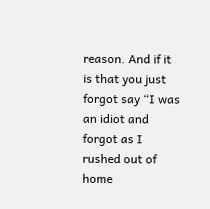reason. And if it is that you just forgot say “I was an idiot and forgot as I rushed out of home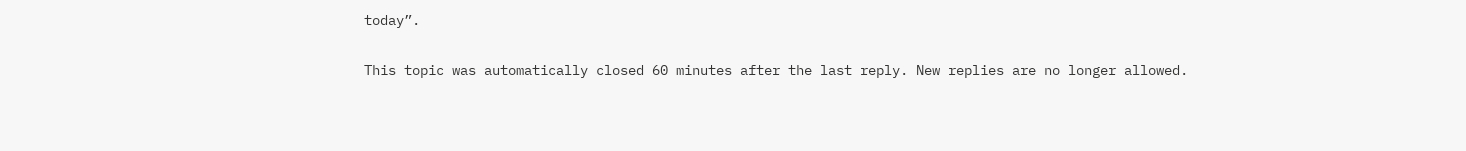today”.

This topic was automatically closed 60 minutes after the last reply. New replies are no longer allowed.